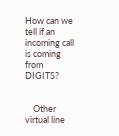How can we tell if an incoming call is coming from DIGITS?


    Other virtual line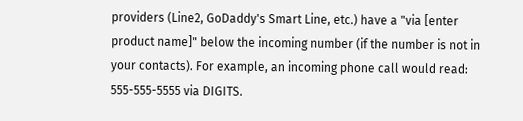providers (Line2, GoDaddy's Smart Line, etc.) have a "via [enter product name]" below the incoming number (if the number is not in your contacts). For example, an incoming phone call would read: 555-555-5555 via DIGITS.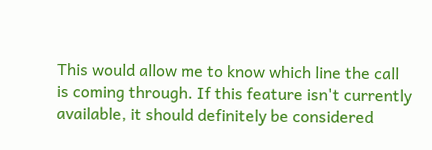This would allow me to know which line the call is coming through. If this feature isn't currently available, it should definitely be considered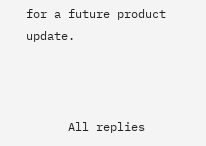for a future product update.



      All replies